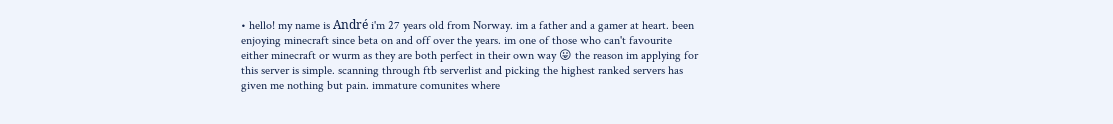• hello! my name is André i'm 27 years old from Norway. im a father and a gamer at heart. been enjoying minecraft since beta on and off over the years. im one of those who can't favourite either minecraft or wurm as they are both perfect in their own way 😛 the reason im applying for this server is simple. scanning through ftb serverlist and picking the highest ranked servers has given me nothing but pain. immature comunites where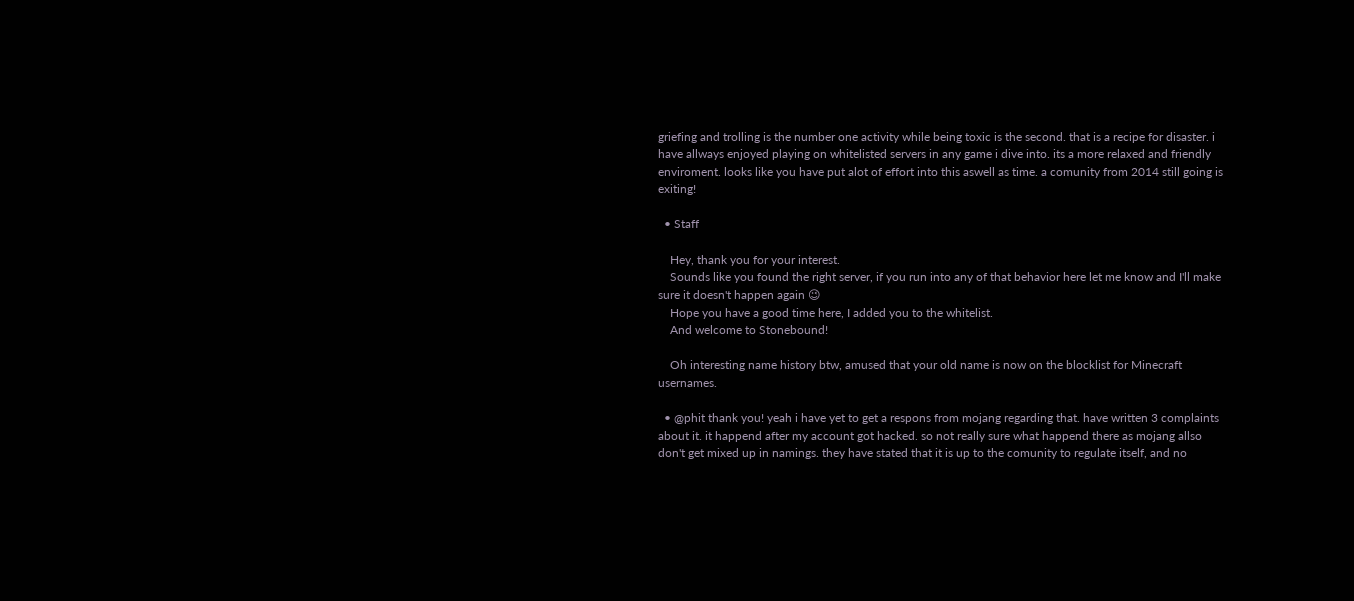griefing and trolling is the number one activity while being toxic is the second. that is a recipe for disaster. i have allways enjoyed playing on whitelisted servers in any game i dive into. its a more relaxed and friendly enviroment. looks like you have put alot of effort into this aswell as time. a comunity from 2014 still going is exiting!

  • Staff

    Hey, thank you for your interest.
    Sounds like you found the right server, if you run into any of that behavior here let me know and I'll make sure it doesn't happen again 😉
    Hope you have a good time here, I added you to the whitelist.
    And welcome to Stonebound!

    Oh interesting name history btw, amused that your old name is now on the blocklist for Minecraft usernames.

  • @phit thank you! yeah i have yet to get a respons from mojang regarding that. have written 3 complaints about it. it happend after my account got hacked. so not really sure what happend there as mojang allso don't get mixed up in namings. they have stated that it is up to the comunity to regulate itself, and no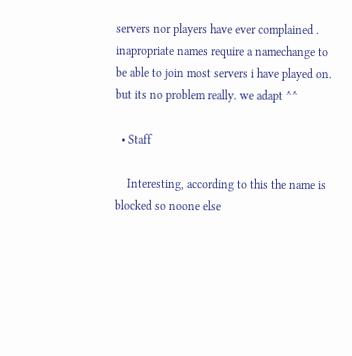servers nor players have ever complained . inapropriate names require a namechange to be able to join most servers i have played on. but its no problem really. we adapt ^^

  • Staff

    Interesting, according to this the name is blocked so noone else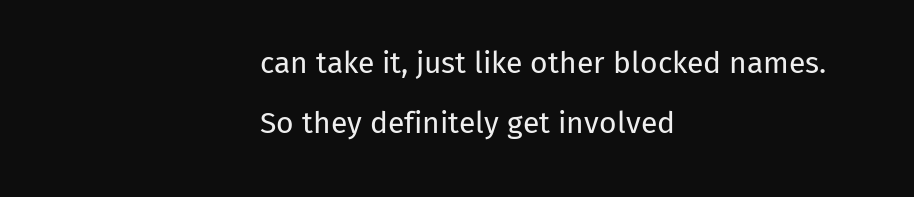can take it, just like other blocked names. So they definitely get involved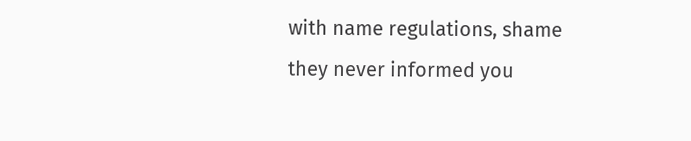with name regulations, shame they never informed you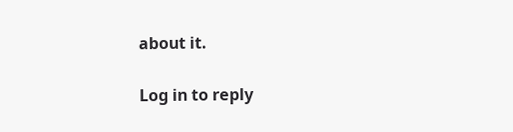about it.

Log in to reply